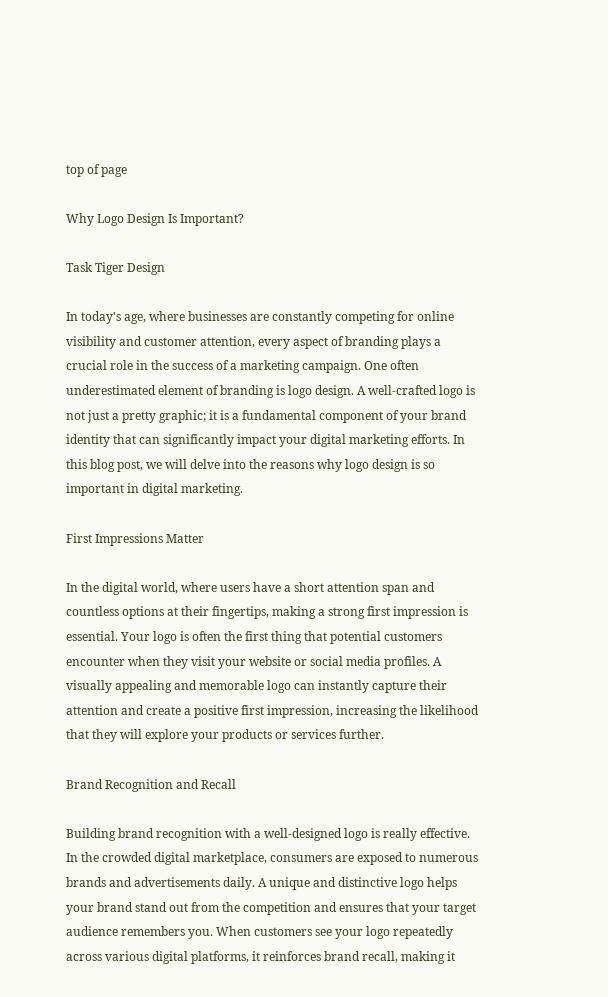top of page

Why Logo Design Is Important?

Task Tiger Design

In today's age, where businesses are constantly competing for online visibility and customer attention, every aspect of branding plays a crucial role in the success of a marketing campaign. One often underestimated element of branding is logo design. A well-crafted logo is not just a pretty graphic; it is a fundamental component of your brand identity that can significantly impact your digital marketing efforts. In this blog post, we will delve into the reasons why logo design is so important in digital marketing.

First Impressions Matter

In the digital world, where users have a short attention span and countless options at their fingertips, making a strong first impression is essential. Your logo is often the first thing that potential customers encounter when they visit your website or social media profiles. A visually appealing and memorable logo can instantly capture their attention and create a positive first impression, increasing the likelihood that they will explore your products or services further.

Brand Recognition and Recall

Building brand recognition with a well-designed logo is really effective. In the crowded digital marketplace, consumers are exposed to numerous brands and advertisements daily. A unique and distinctive logo helps your brand stand out from the competition and ensures that your target audience remembers you. When customers see your logo repeatedly across various digital platforms, it reinforces brand recall, making it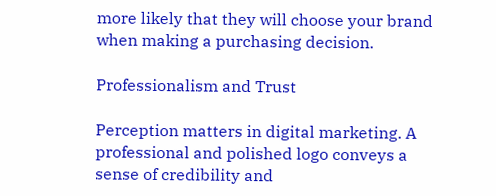more likely that they will choose your brand when making a purchasing decision.

Professionalism and Trust

Perception matters in digital marketing. A professional and polished logo conveys a sense of credibility and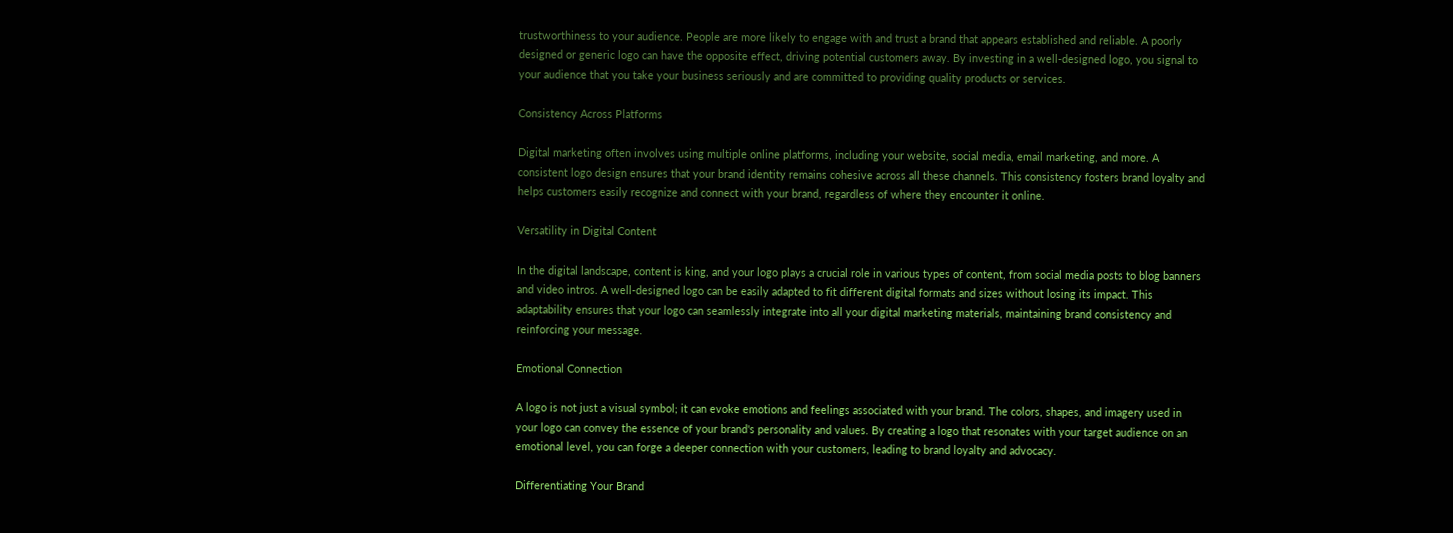trustworthiness to your audience. People are more likely to engage with and trust a brand that appears established and reliable. A poorly designed or generic logo can have the opposite effect, driving potential customers away. By investing in a well-designed logo, you signal to your audience that you take your business seriously and are committed to providing quality products or services.

Consistency Across Platforms

Digital marketing often involves using multiple online platforms, including your website, social media, email marketing, and more. A consistent logo design ensures that your brand identity remains cohesive across all these channels. This consistency fosters brand loyalty and helps customers easily recognize and connect with your brand, regardless of where they encounter it online.

Versatility in Digital Content

In the digital landscape, content is king, and your logo plays a crucial role in various types of content, from social media posts to blog banners and video intros. A well-designed logo can be easily adapted to fit different digital formats and sizes without losing its impact. This adaptability ensures that your logo can seamlessly integrate into all your digital marketing materials, maintaining brand consistency and reinforcing your message.

Emotional Connection

A logo is not just a visual symbol; it can evoke emotions and feelings associated with your brand. The colors, shapes, and imagery used in your logo can convey the essence of your brand's personality and values. By creating a logo that resonates with your target audience on an emotional level, you can forge a deeper connection with your customers, leading to brand loyalty and advocacy.

Differentiating Your Brand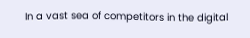In a vast sea of competitors in the digital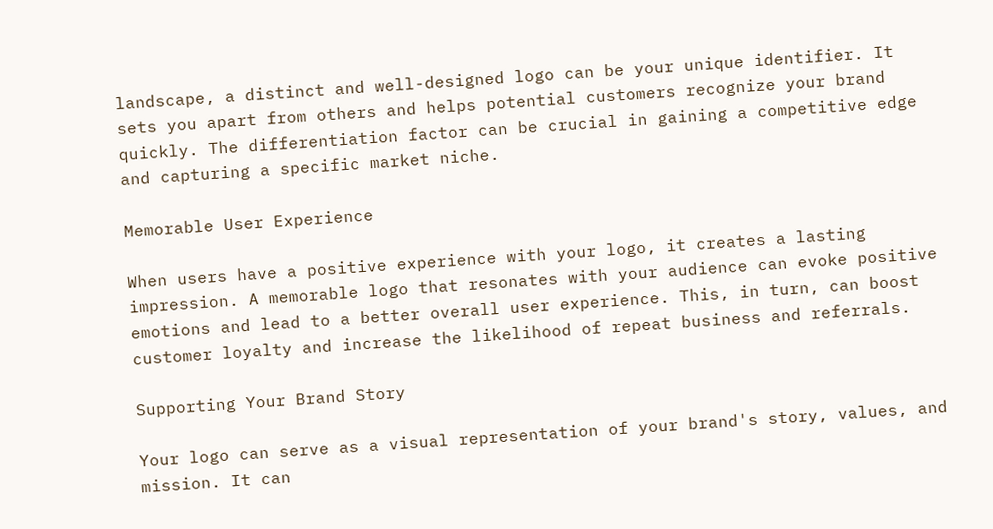landscape, a distinct and well-designed logo can be your unique identifier. It sets you apart from others and helps potential customers recognize your brand quickly. The differentiation factor can be crucial in gaining a competitive edge and capturing a specific market niche.

Memorable User Experience

When users have a positive experience with your logo, it creates a lasting impression. A memorable logo that resonates with your audience can evoke positive emotions and lead to a better overall user experience. This, in turn, can boost customer loyalty and increase the likelihood of repeat business and referrals.

Supporting Your Brand Story

Your logo can serve as a visual representation of your brand's story, values, and mission. It can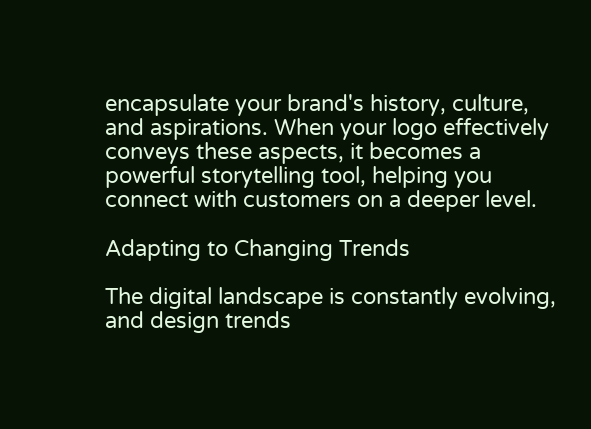encapsulate your brand's history, culture, and aspirations. When your logo effectively conveys these aspects, it becomes a powerful storytelling tool, helping you connect with customers on a deeper level.

Adapting to Changing Trends

The digital landscape is constantly evolving, and design trends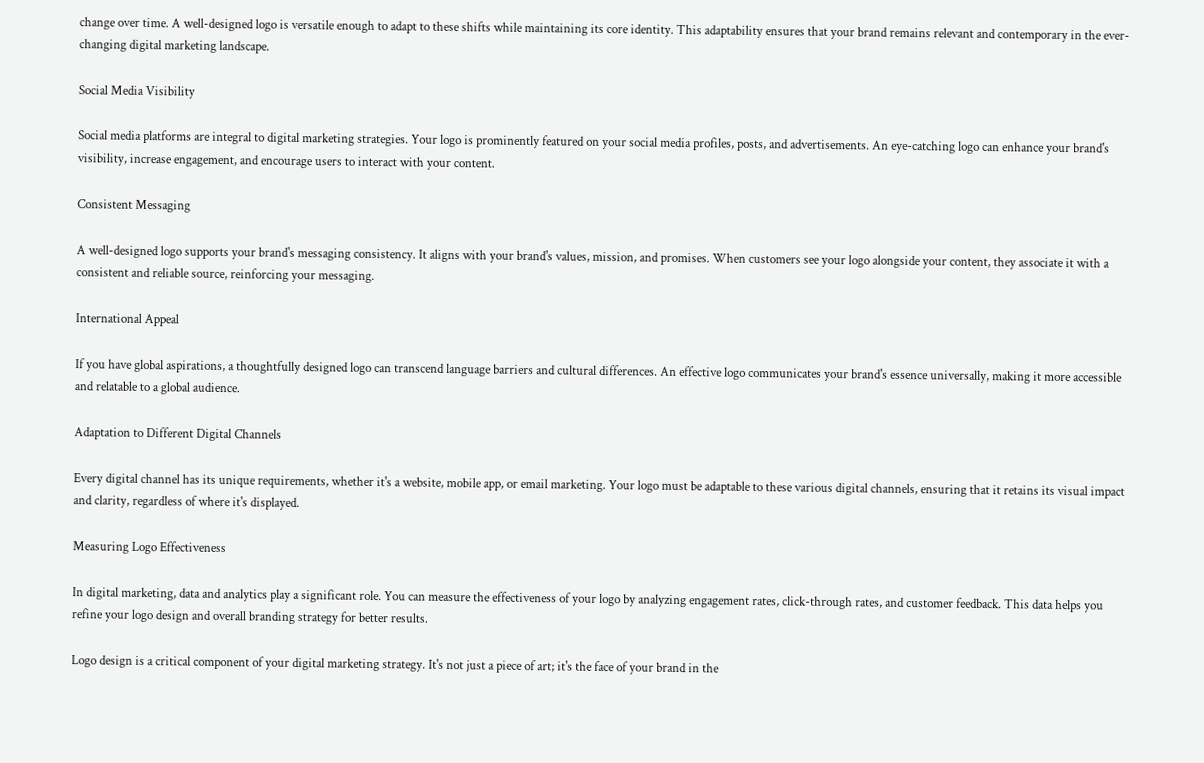change over time. A well-designed logo is versatile enough to adapt to these shifts while maintaining its core identity. This adaptability ensures that your brand remains relevant and contemporary in the ever-changing digital marketing landscape.

Social Media Visibility

Social media platforms are integral to digital marketing strategies. Your logo is prominently featured on your social media profiles, posts, and advertisements. An eye-catching logo can enhance your brand's visibility, increase engagement, and encourage users to interact with your content.

Consistent Messaging

A well-designed logo supports your brand's messaging consistency. It aligns with your brand's values, mission, and promises. When customers see your logo alongside your content, they associate it with a consistent and reliable source, reinforcing your messaging.

International Appeal

If you have global aspirations, a thoughtfully designed logo can transcend language barriers and cultural differences. An effective logo communicates your brand's essence universally, making it more accessible and relatable to a global audience.

Adaptation to Different Digital Channels

Every digital channel has its unique requirements, whether it's a website, mobile app, or email marketing. Your logo must be adaptable to these various digital channels, ensuring that it retains its visual impact and clarity, regardless of where it's displayed.

Measuring Logo Effectiveness

In digital marketing, data and analytics play a significant role. You can measure the effectiveness of your logo by analyzing engagement rates, click-through rates, and customer feedback. This data helps you refine your logo design and overall branding strategy for better results.

Logo design is a critical component of your digital marketing strategy. It's not just a piece of art; it's the face of your brand in the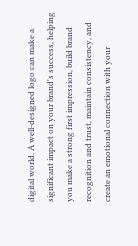digital world. A well-designed logo can make a significant impact on your brand's success, helping you make a strong first impression, build brand recognition and trust, maintain consistency, and create an emotional connection with your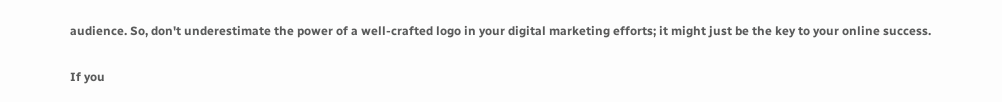audience. So, don't underestimate the power of a well-crafted logo in your digital marketing efforts; it might just be the key to your online success.

If you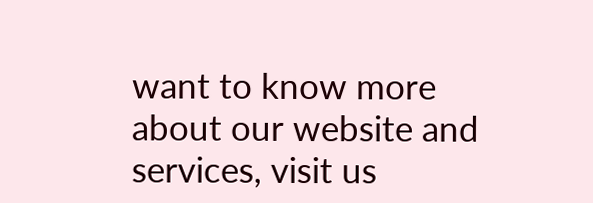want to know more about our website and services, visit us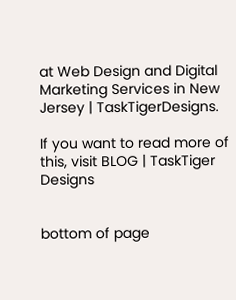at Web Design and Digital Marketing Services in New Jersey | TaskTigerDesigns.

If you want to read more of this, visit BLOG | TaskTiger Designs


bottom of page